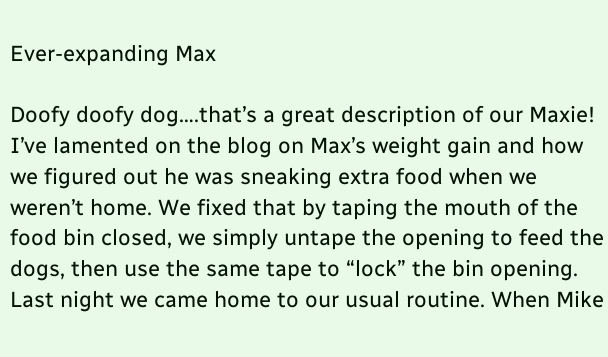Ever-expanding Max

Doofy doofy dog….that’s a great description of our Maxie! I’ve lamented on the blog on Max’s weight gain and how we figured out he was sneaking extra food when we weren’t home. We fixed that by taping the mouth of the food bin closed, we simply untape the opening to feed the dogs, then use the same tape to “lock” the bin opening. Last night we came home to our usual routine. When Mike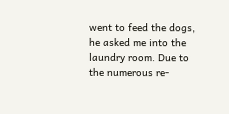went to feed the dogs, he asked me into the laundry room. Due to the numerous re-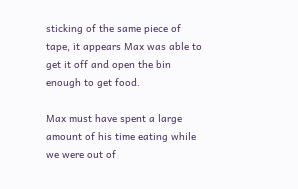sticking of the same piece of tape, it appears Max was able to get it off and open the bin enough to get food.

Max must have spent a large amount of his time eating while we were out of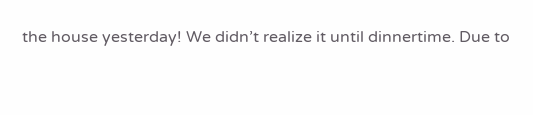the house yesterday! We didn’t realize it until dinnertime. Due to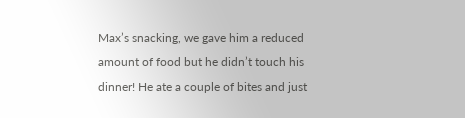Max’s snacking, we gave him a reduced amount of food but he didn’t touch his dinner! He ate a couple of bites and just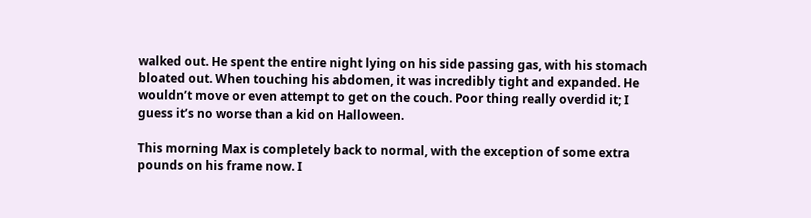walked out. He spent the entire night lying on his side passing gas, with his stomach bloated out. When touching his abdomen, it was incredibly tight and expanded. He wouldn’t move or even attempt to get on the couch. Poor thing really overdid it; I guess it’s no worse than a kid on Halloween.

This morning Max is completely back to normal, with the exception of some extra pounds on his frame now. I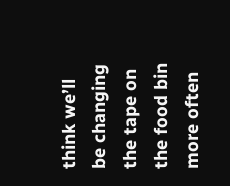think we’ll be changing the tape on the food bin more often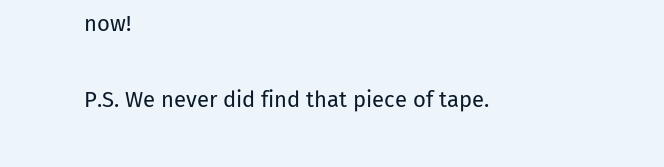now!

P.S. We never did find that piece of tape.